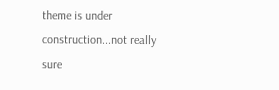theme is under construction...not really sure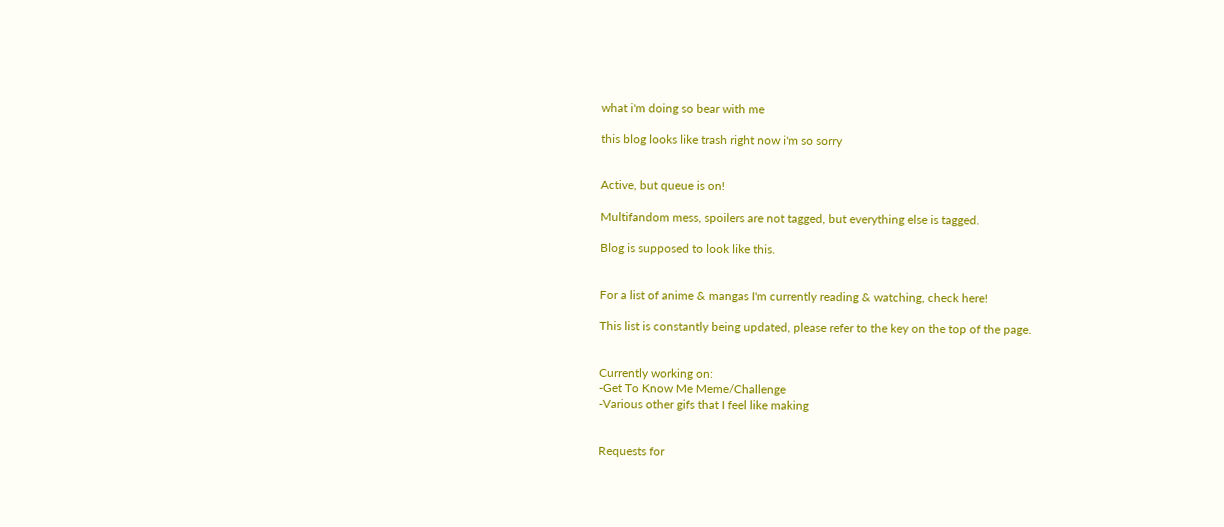what i'm doing so bear with me

this blog looks like trash right now i'm so sorry


Active, but queue is on!

Multifandom mess, spoilers are not tagged, but everything else is tagged.

Blog is supposed to look like this.


For a list of anime & mangas I'm currently reading & watching, check here!

This list is constantly being updated, please refer to the key on the top of the page.


Currently working on:
-Get To Know Me Meme/Challenge
-Various other gifs that I feel like making


Requests for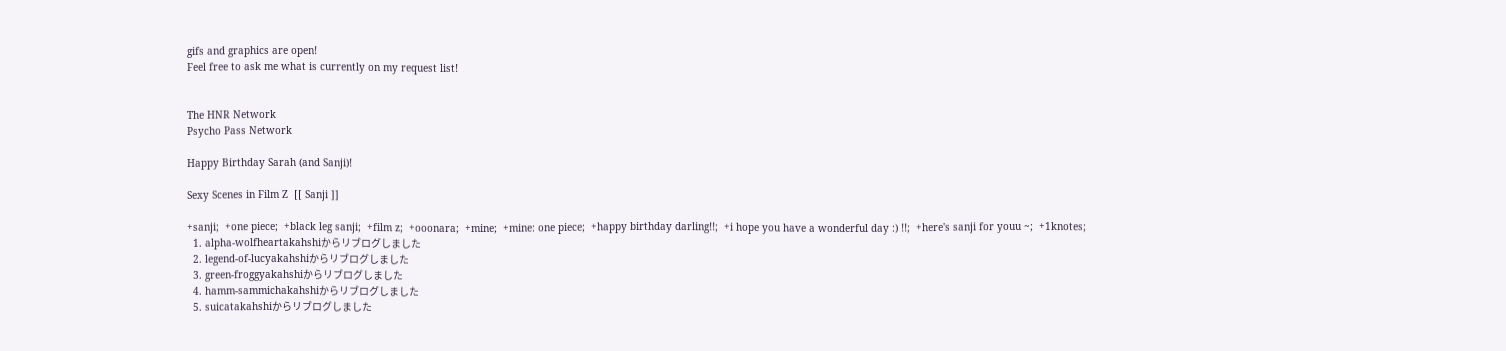gifs and graphics are open!
Feel free to ask me what is currently on my request list!


The HNR Network
Psycho Pass Network

Happy Birthday Sarah (and Sanji)!

Sexy Scenes in Film Z  [[ Sanji ]]

+sanji;  +one piece;  +black leg sanji;  +film z;  +ooonara;  +mine;  +mine: one piece;  +happy birthday darling!!;  +i hope you have a wonderful day :) !!;  +here's sanji for youu ~;  +1knotes;
  1. alpha-wolfheartakahshiからリブログしました
  2. legend-of-lucyakahshiからリブログしました
  3. green-froggyakahshiからリブログしました
  4. hamm-sammichakahshiからリブログしました
  5. suicatakahshiからリブログしました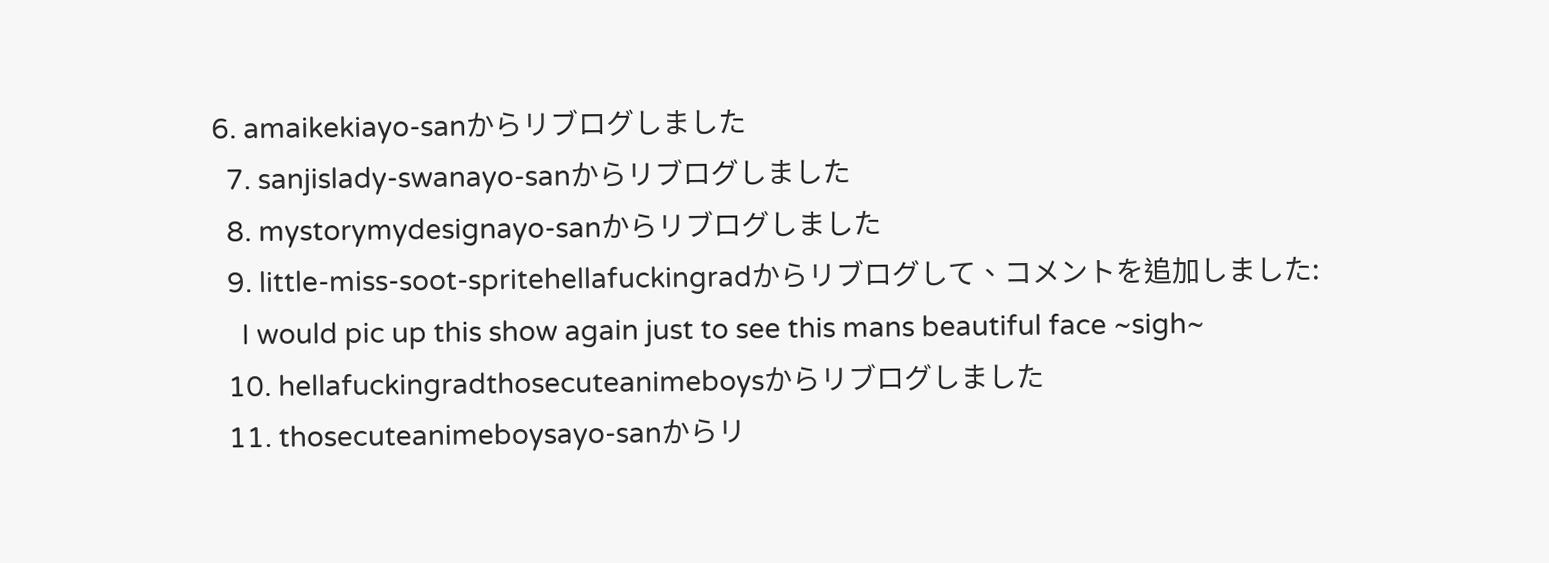6. amaikekiayo-sanからリブログしました
  7. sanjislady-swanayo-sanからリブログしました
  8. mystorymydesignayo-sanからリブログしました
  9. little-miss-soot-spritehellafuckingradからリブログして、コメントを追加しました:
    I would pic up this show again just to see this mans beautiful face ~sigh~
  10. hellafuckingradthosecuteanimeboysからリブログしました
  11. thosecuteanimeboysayo-sanからリ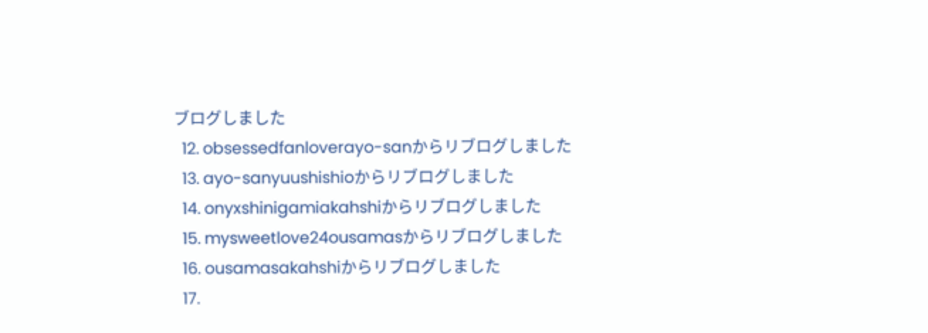ブログしました
  12. obsessedfanloverayo-sanからリブログしました
  13. ayo-sanyuushishioからリブログしました
  14. onyxshinigamiakahshiからリブログしました
  15. mysweetlove24ousamasからリブログしました
  16. ousamasakahshiからリブログしました
  17.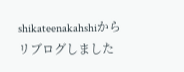shikateenakahshiからリブログしました